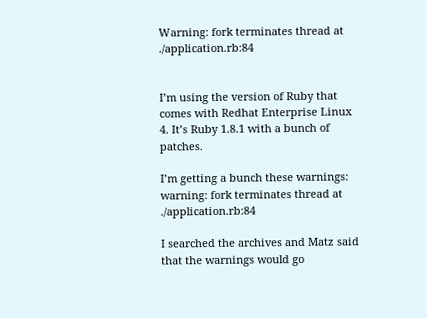Warning: fork terminates thread at ./application.rb:84


I’m using the version of Ruby that comes with Redhat Enterprise Linux
4. It’s Ruby 1.8.1 with a bunch of patches.

I’m getting a bunch these warnings:
warning: fork terminates thread at ./application.rb:84

I searched the archives and Matz said that the warnings would go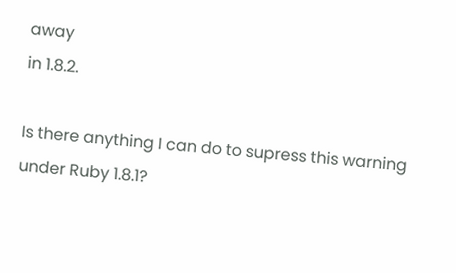away
in 1.8.2.

Is there anything I can do to supress this warning under Ruby 1.8.1?